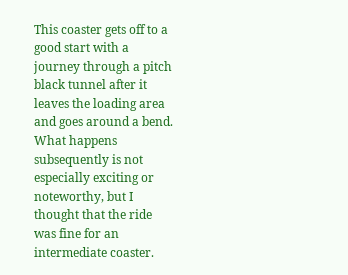This coaster gets off to a good start with a journey through a pitch black tunnel after it leaves the loading area and goes around a bend.  What happens subsequently is not especially exciting or noteworthy, but I thought that the ride was fine for an intermediate coaster.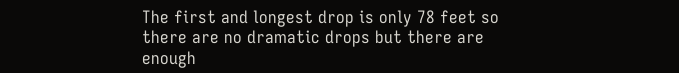The first and longest drop is only 78 feet so there are no dramatic drops but there are enough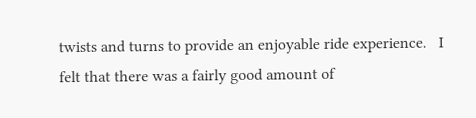twists and turns to provide an enjoyable ride experience.   I felt that there was a fairly good amount of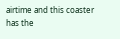airtime and this coaster has the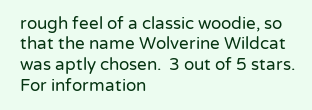rough feel of a classic woodie, so that the name Wolverine Wildcat was aptly chosen.  3 out of 5 stars.  For information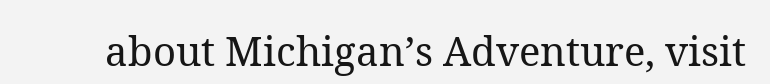about Michigan’s Adventure, visit